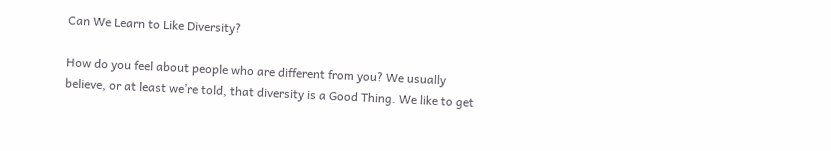Can We Learn to Like Diversity?

How do you feel about people who are different from you? We usually believe, or at least we’re told, that diversity is a Good Thing. We like to get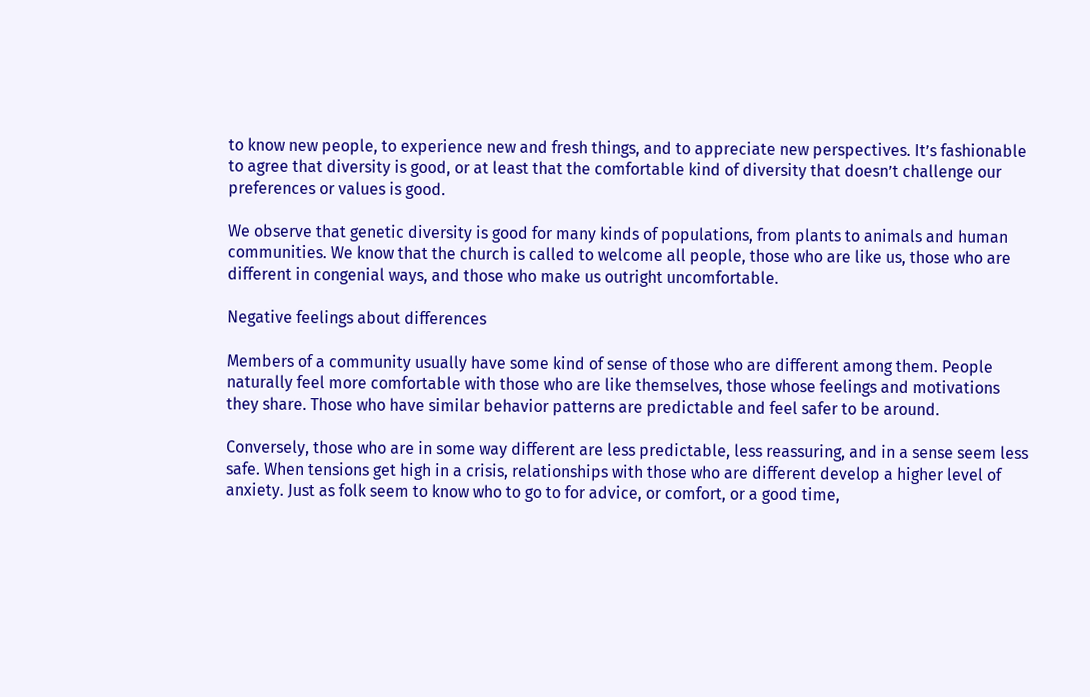to know new people, to experience new and fresh things, and to appreciate new perspectives. It’s fashionable to agree that diversity is good, or at least that the comfortable kind of diversity that doesn’t challenge our preferences or values is good.

We observe that genetic diversity is good for many kinds of populations, from plants to animals and human communities. We know that the church is called to welcome all people, those who are like us, those who are different in congenial ways, and those who make us outright uncomfortable.

Negative feelings about differences

Members of a community usually have some kind of sense of those who are different among them. People naturally feel more comfortable with those who are like themselves, those whose feelings and motivations they share. Those who have similar behavior patterns are predictable and feel safer to be around.

Conversely, those who are in some way different are less predictable, less reassuring, and in a sense seem less safe. When tensions get high in a crisis, relationships with those who are different develop a higher level of anxiety. Just as folk seem to know who to go to for advice, or comfort, or a good time,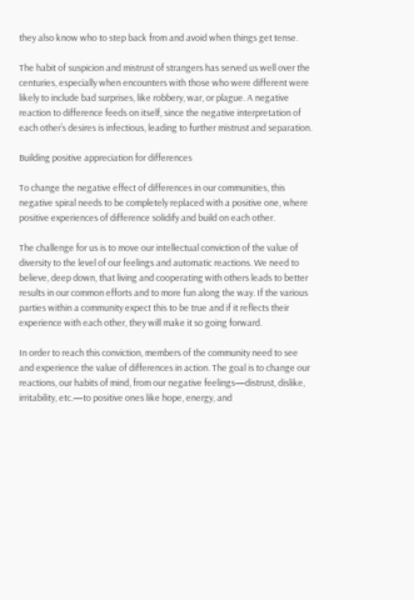they also know who to step back from and avoid when things get tense.

The habit of suspicion and mistrust of strangers has served us well over the centuries, especially when encounters with those who were different were likely to include bad surprises, like robbery, war, or plague. A negative reaction to difference feeds on itself, since the negative interpretation of each other’s desires is infectious, leading to further mistrust and separation.

Building positive appreciation for differences

To change the negative effect of differences in our communities, this negative spiral needs to be completely replaced with a positive one, where positive experiences of difference solidify and build on each other.

The challenge for us is to move our intellectual conviction of the value of diversity to the level of our feelings and automatic reactions. We need to believe, deep down, that living and cooperating with others leads to better results in our common efforts and to more fun along the way. If the various parties within a community expect this to be true and if it reflects their experience with each other, they will make it so going forward.

In order to reach this conviction, members of the community need to see and experience the value of differences in action. The goal is to change our reactions, our habits of mind, from our negative feelings—distrust, dislike, irritability, etc.—to positive ones like hope, energy, and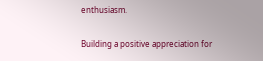enthusiasm.

Building a positive appreciation for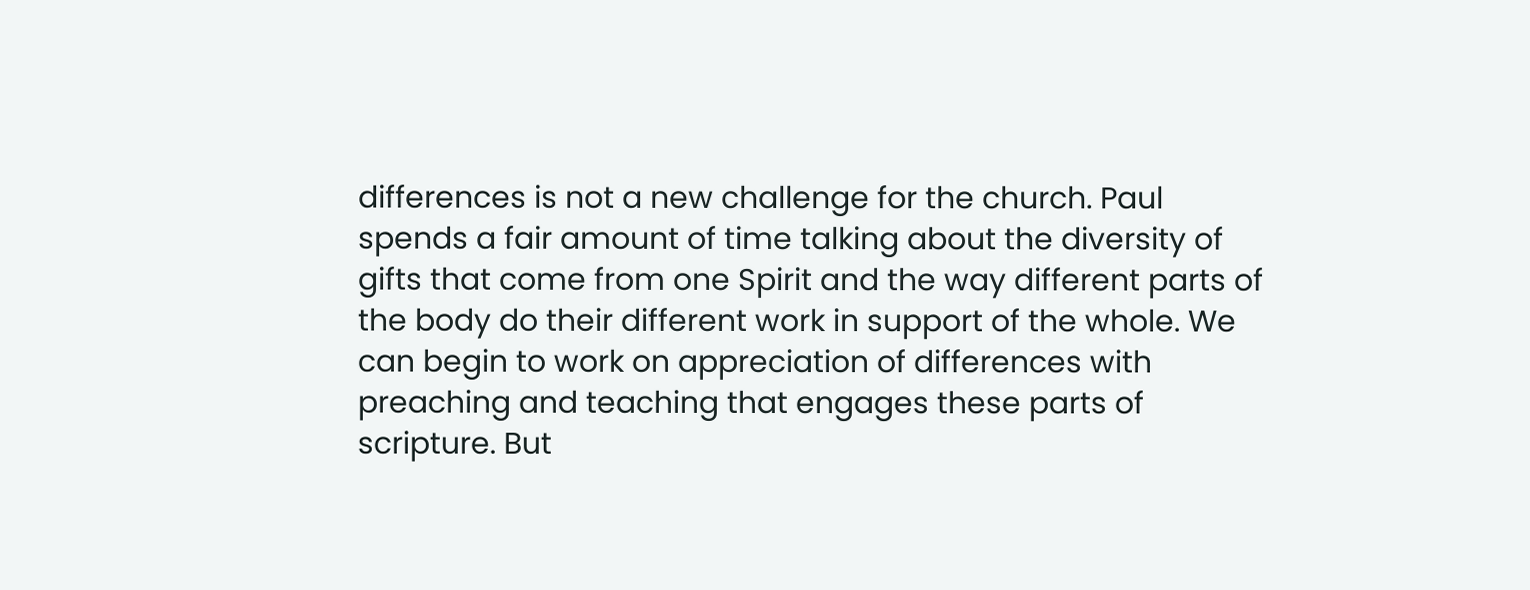differences is not a new challenge for the church. Paul spends a fair amount of time talking about the diversity of gifts that come from one Spirit and the way different parts of the body do their different work in support of the whole. We can begin to work on appreciation of differences with preaching and teaching that engages these parts of scripture. But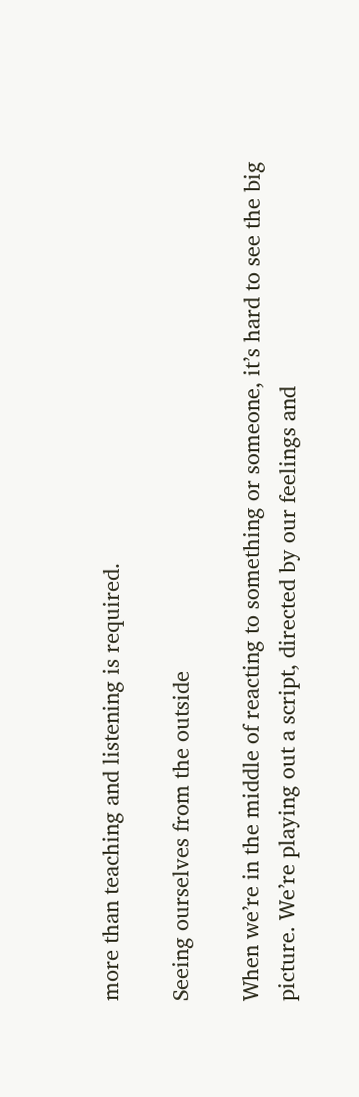more than teaching and listening is required.

Seeing ourselves from the outside

When we’re in the middle of reacting to something or someone, it’s hard to see the big picture. We’re playing out a script, directed by our feelings and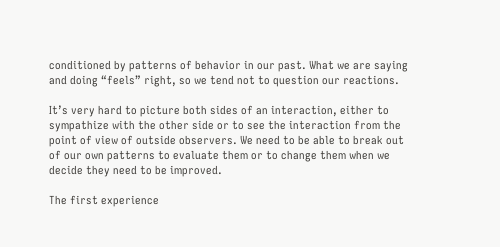conditioned by patterns of behavior in our past. What we are saying and doing “feels” right, so we tend not to question our reactions.

It’s very hard to picture both sides of an interaction, either to sympathize with the other side or to see the interaction from the point of view of outside observers. We need to be able to break out of our own patterns to evaluate them or to change them when we decide they need to be improved.

The first experience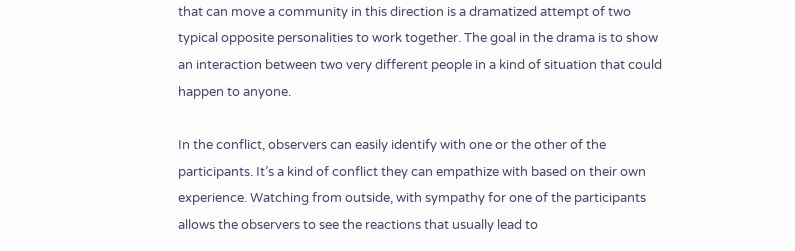that can move a community in this direction is a dramatized attempt of two typical opposite personalities to work together. The goal in the drama is to show an interaction between two very different people in a kind of situation that could happen to anyone.

In the conflict, observers can easily identify with one or the other of the participants. It’s a kind of conflict they can empathize with based on their own experience. Watching from outside, with sympathy for one of the participants allows the observers to see the reactions that usually lead to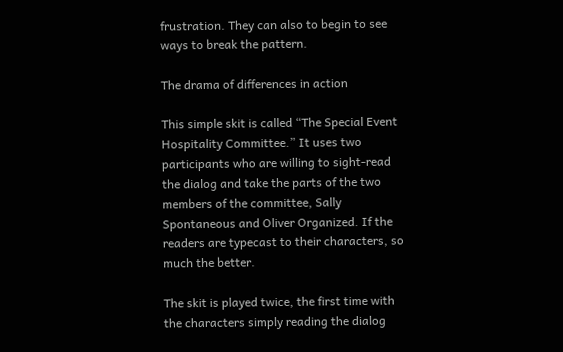frustration. They can also to begin to see ways to break the pattern.

The drama of differences in action

This simple skit is called “The Special Event Hospitality Committee.” It uses two participants who are willing to sight-read the dialog and take the parts of the two members of the committee, Sally Spontaneous and Oliver Organized. If the readers are typecast to their characters, so much the better.

The skit is played twice, the first time with the characters simply reading the dialog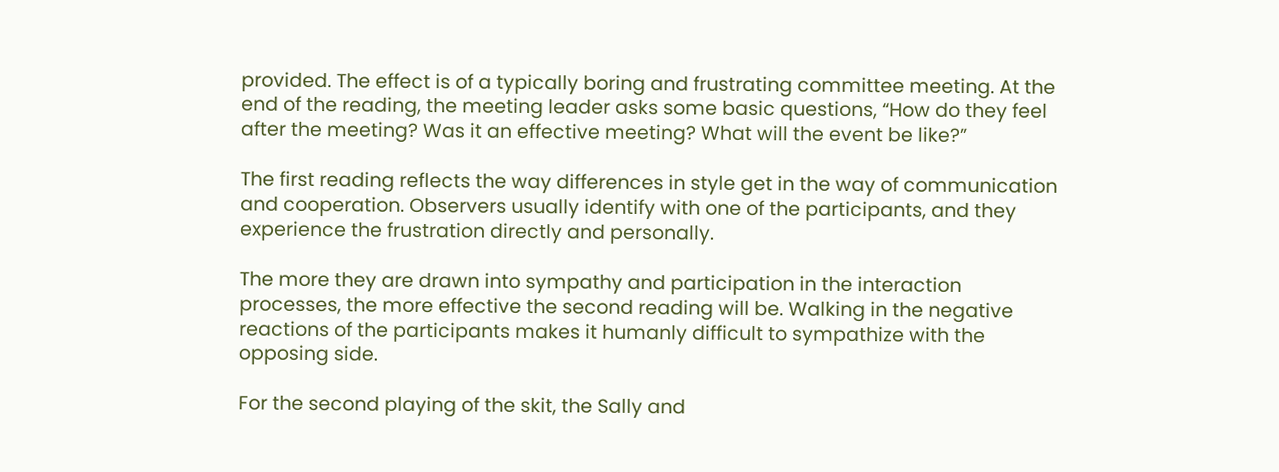provided. The effect is of a typically boring and frustrating committee meeting. At the end of the reading, the meeting leader asks some basic questions, “How do they feel after the meeting? Was it an effective meeting? What will the event be like?”

The first reading reflects the way differences in style get in the way of communication and cooperation. Observers usually identify with one of the participants, and they experience the frustration directly and personally.

The more they are drawn into sympathy and participation in the interaction processes, the more effective the second reading will be. Walking in the negative reactions of the participants makes it humanly difficult to sympathize with the opposing side.

For the second playing of the skit, the Sally and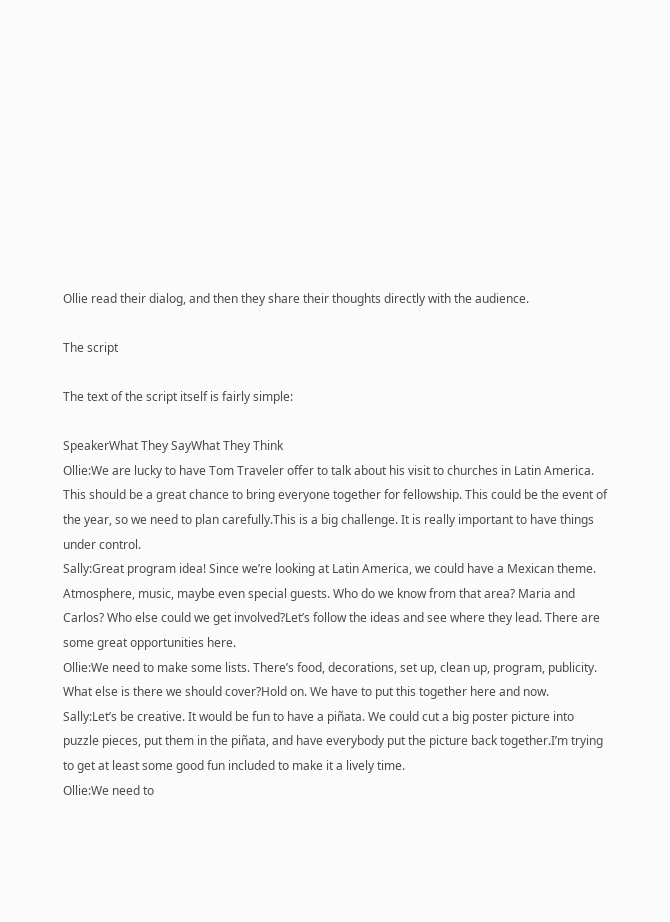Ollie read their dialog, and then they share their thoughts directly with the audience.

The script

The text of the script itself is fairly simple:

SpeakerWhat They SayWhat They Think
Ollie:We are lucky to have Tom Traveler offer to talk about his visit to churches in Latin America. This should be a great chance to bring everyone together for fellowship. This could be the event of the year, so we need to plan carefully.This is a big challenge. It is really important to have things under control.
Sally:Great program idea! Since we’re looking at Latin America, we could have a Mexican theme. Atmosphere, music, maybe even special guests. Who do we know from that area? Maria and Carlos? Who else could we get involved?Let’s follow the ideas and see where they lead. There are some great opportunities here.
Ollie:We need to make some lists. There’s food, decorations, set up, clean up, program, publicity. What else is there we should cover?Hold on. We have to put this together here and now.
Sally:Let’s be creative. It would be fun to have a piñata. We could cut a big poster picture into puzzle pieces, put them in the piñata, and have everybody put the picture back together.I’m trying to get at least some good fun included to make it a lively time.
Ollie:We need to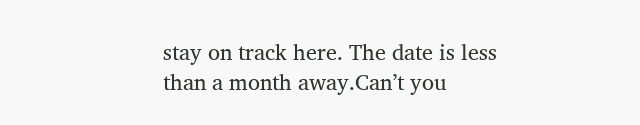stay on track here. The date is less than a month away.Can’t you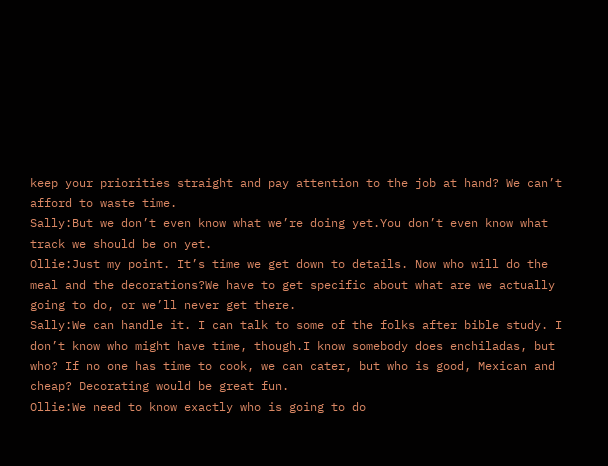keep your priorities straight and pay attention to the job at hand? We can’t afford to waste time.
Sally:But we don’t even know what we’re doing yet.You don’t even know what track we should be on yet.
Ollie:Just my point. It’s time we get down to details. Now who will do the meal and the decorations?We have to get specific about what are we actually going to do, or we’ll never get there.
Sally:We can handle it. I can talk to some of the folks after bible study. I don’t know who might have time, though.I know somebody does enchiladas, but who? If no one has time to cook, we can cater, but who is good, Mexican and cheap? Decorating would be great fun.
Ollie:We need to know exactly who is going to do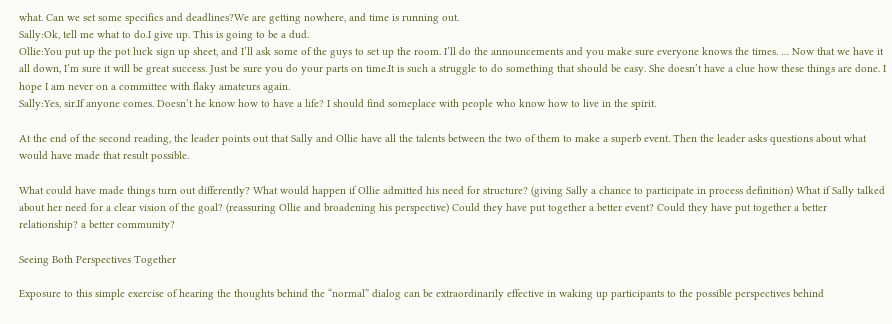what. Can we set some specifics and deadlines?We are getting nowhere, and time is running out.
Sally:Ok, tell me what to do.I give up. This is going to be a dud.
Ollie:You put up the pot luck sign up sheet, and I’ll ask some of the guys to set up the room. I’ll do the announcements and you make sure everyone knows the times. … Now that we have it all down, I’m sure it will be great success. Just be sure you do your parts on time.It is such a struggle to do something that should be easy. She doesn’t have a clue how these things are done. I hope I am never on a committee with flaky amateurs again.
Sally:Yes, sir.If anyone comes. Doesn’t he know how to have a life? I should find someplace with people who know how to live in the spirit.

At the end of the second reading, the leader points out that Sally and Ollie have all the talents between the two of them to make a superb event. Then the leader asks questions about what would have made that result possible.

What could have made things turn out differently? What would happen if Ollie admitted his need for structure? (giving Sally a chance to participate in process definition) What if Sally talked about her need for a clear vision of the goal? (reassuring Ollie and broadening his perspective) Could they have put together a better event? Could they have put together a better relationship? a better community?

Seeing Both Perspectives Together

Exposure to this simple exercise of hearing the thoughts behind the “normal” dialog can be extraordinarily effective in waking up participants to the possible perspectives behind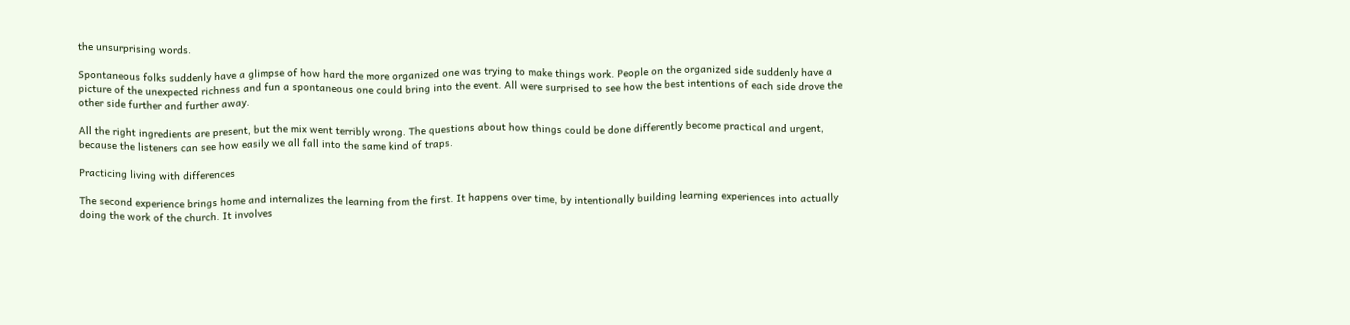the unsurprising words.

Spontaneous folks suddenly have a glimpse of how hard the more organized one was trying to make things work. People on the organized side suddenly have a picture of the unexpected richness and fun a spontaneous one could bring into the event. All were surprised to see how the best intentions of each side drove the other side further and further away.

All the right ingredients are present, but the mix went terribly wrong. The questions about how things could be done differently become practical and urgent, because the listeners can see how easily we all fall into the same kind of traps.

Practicing living with differences

The second experience brings home and internalizes the learning from the first. It happens over time, by intentionally building learning experiences into actually doing the work of the church. It involves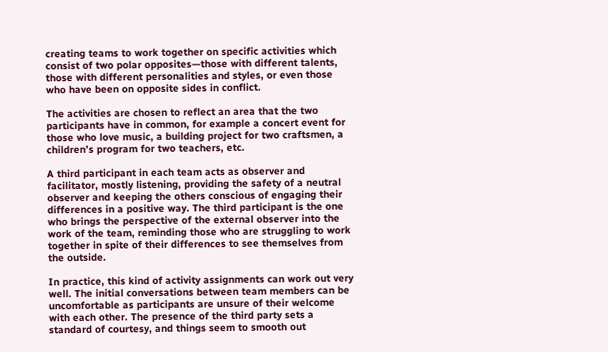creating teams to work together on specific activities which consist of two polar opposites—those with different talents, those with different personalities and styles, or even those who have been on opposite sides in conflict.

The activities are chosen to reflect an area that the two participants have in common, for example a concert event for those who love music, a building project for two craftsmen, a children’s program for two teachers, etc.

A third participant in each team acts as observer and facilitator, mostly listening, providing the safety of a neutral observer and keeping the others conscious of engaging their differences in a positive way. The third participant is the one who brings the perspective of the external observer into the work of the team, reminding those who are struggling to work together in spite of their differences to see themselves from the outside.

In practice, this kind of activity assignments can work out very well. The initial conversations between team members can be uncomfortable as participants are unsure of their welcome with each other. The presence of the third party sets a standard of courtesy, and things seem to smooth out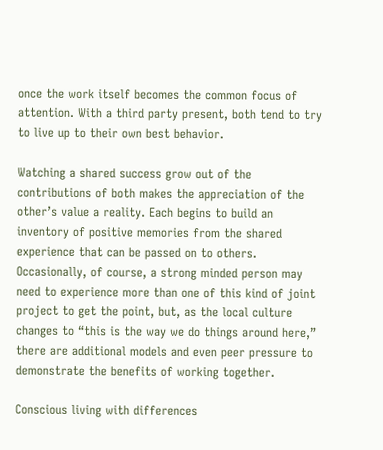once the work itself becomes the common focus of attention. With a third party present, both tend to try to live up to their own best behavior.

Watching a shared success grow out of the contributions of both makes the appreciation of the other’s value a reality. Each begins to build an inventory of positive memories from the shared experience that can be passed on to others. Occasionally, of course, a strong minded person may need to experience more than one of this kind of joint project to get the point, but, as the local culture changes to “this is the way we do things around here,” there are additional models and even peer pressure to demonstrate the benefits of working together.

Conscious living with differences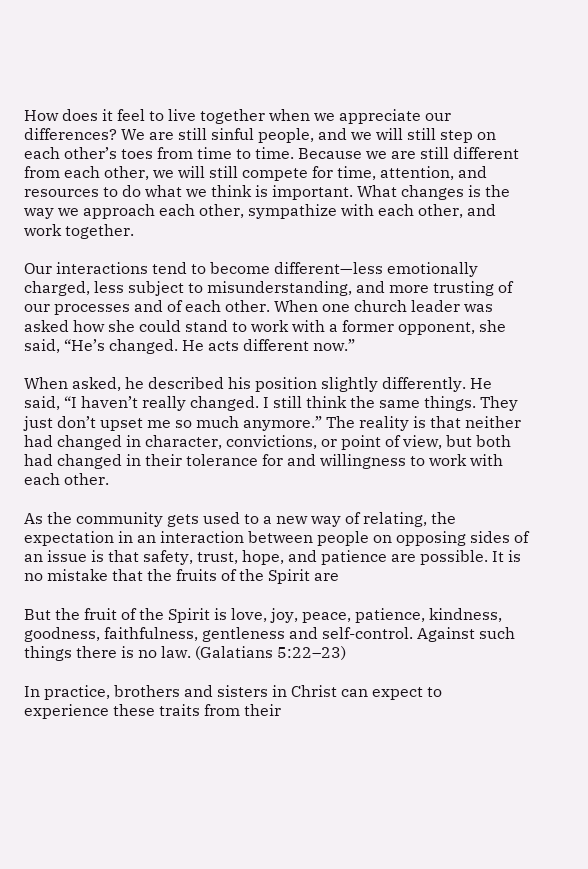How does it feel to live together when we appreciate our differences? We are still sinful people, and we will still step on each other’s toes from time to time. Because we are still different from each other, we will still compete for time, attention, and resources to do what we think is important. What changes is the way we approach each other, sympathize with each other, and work together.

Our interactions tend to become different—less emotionally charged, less subject to misunderstanding, and more trusting of our processes and of each other. When one church leader was asked how she could stand to work with a former opponent, she said, “He’s changed. He acts different now.”

When asked, he described his position slightly differently. He said, “I haven’t really changed. I still think the same things. They just don’t upset me so much anymore.” The reality is that neither had changed in character, convictions, or point of view, but both had changed in their tolerance for and willingness to work with each other.

As the community gets used to a new way of relating, the expectation in an interaction between people on opposing sides of an issue is that safety, trust, hope, and patience are possible. It is no mistake that the fruits of the Spirit are

But the fruit of the Spirit is love, joy, peace, patience, kindness, goodness, faithfulness, gentleness and self-control. Against such things there is no law. (Galatians 5:22–23)

In practice, brothers and sisters in Christ can expect to experience these traits from their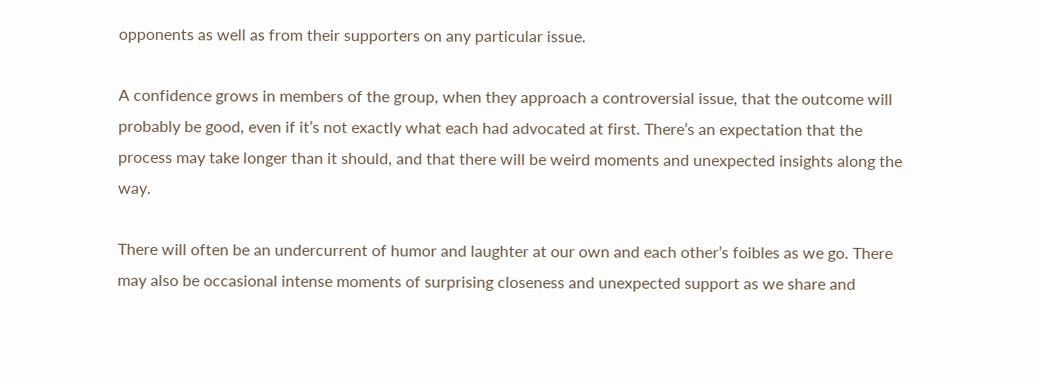opponents as well as from their supporters on any particular issue.

A confidence grows in members of the group, when they approach a controversial issue, that the outcome will probably be good, even if it’s not exactly what each had advocated at first. There’s an expectation that the process may take longer than it should, and that there will be weird moments and unexpected insights along the way.

There will often be an undercurrent of humor and laughter at our own and each other’s foibles as we go. There may also be occasional intense moments of surprising closeness and unexpected support as we share and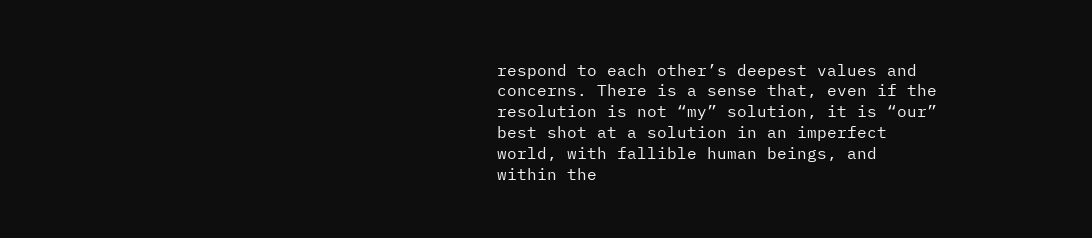respond to each other’s deepest values and concerns. There is a sense that, even if the resolution is not “my” solution, it is “our” best shot at a solution in an imperfect world, with fallible human beings, and within the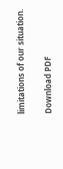limitations of our situation.

Download PDF